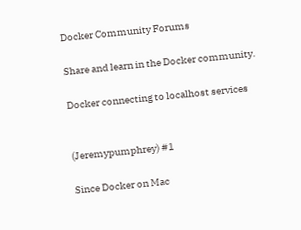Docker Community Forums

Share and learn in the Docker community.

Docker connecting to localhost services


(Jeremypumphrey) #1

Since Docker on Mac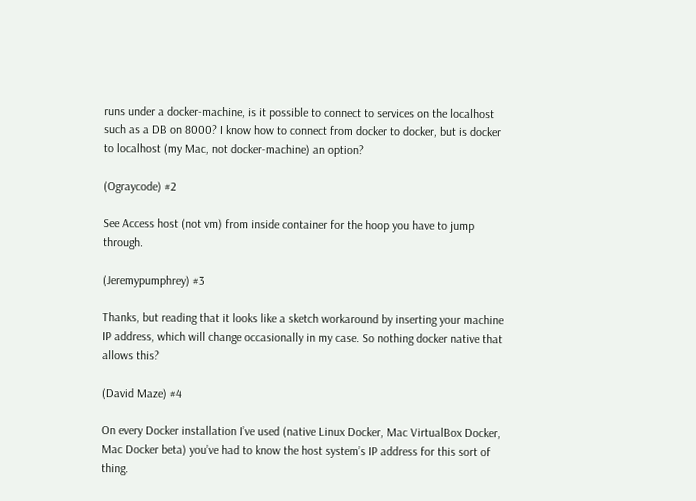runs under a docker-machine, is it possible to connect to services on the localhost such as a DB on 8000? I know how to connect from docker to docker, but is docker to localhost (my Mac, not docker-machine) an option?

(Ograycode) #2

See Access host (not vm) from inside container for the hoop you have to jump through.

(Jeremypumphrey) #3

Thanks, but reading that it looks like a sketch workaround by inserting your machine IP address, which will change occasionally in my case. So nothing docker native that allows this?

(David Maze) #4

On every Docker installation I’ve used (native Linux Docker, Mac VirtualBox Docker, Mac Docker beta) you’ve had to know the host system’s IP address for this sort of thing.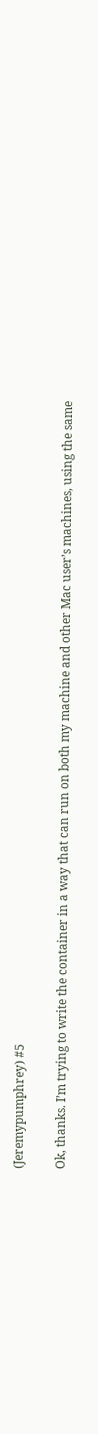(Jeremypumphrey) #5

Ok, thanks. I’m trying to write the container in a way that can run on both my machine and other Mac user’s machines, using the same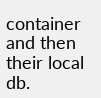container and then their local db.